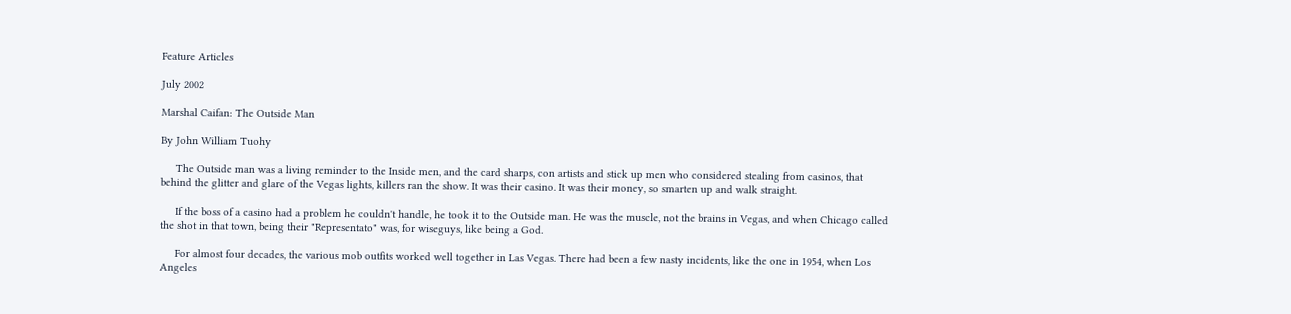Feature Articles

July 2002

Marshal Caifan: The Outside Man

By John William Tuohy

     The Outside man was a living reminder to the Inside men, and the card sharps, con artists and stick up men who considered stealing from casinos, that behind the glitter and glare of the Vegas lights, killers ran the show. It was their casino. It was their money, so smarten up and walk straight.

     If the boss of a casino had a problem he couldn't handle, he took it to the Outside man. He was the muscle, not the brains in Vegas, and when Chicago called the shot in that town, being their "Representato" was, for wiseguys, like being a God.

     For almost four decades, the various mob outfits worked well together in Las Vegas. There had been a few nasty incidents, like the one in 1954, when Los Angeles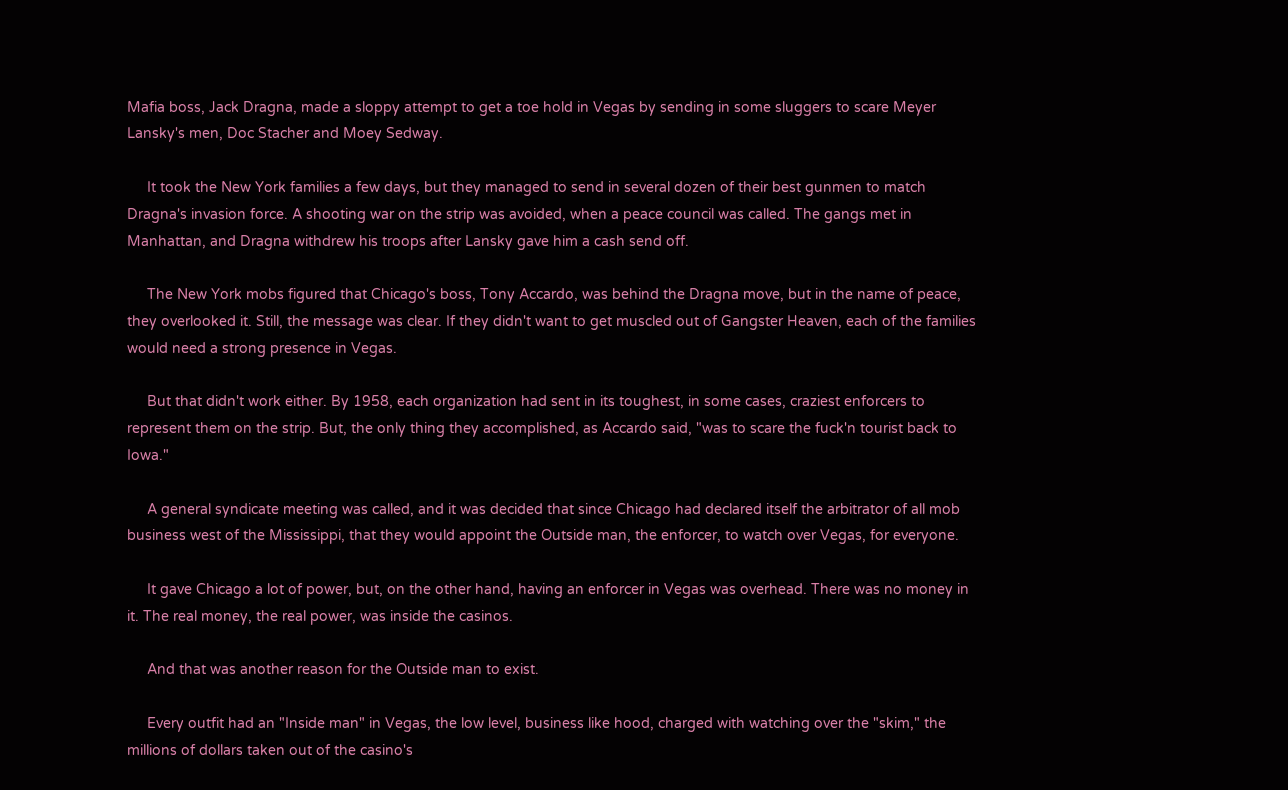Mafia boss, Jack Dragna, made a sloppy attempt to get a toe hold in Vegas by sending in some sluggers to scare Meyer Lansky's men, Doc Stacher and Moey Sedway.

     It took the New York families a few days, but they managed to send in several dozen of their best gunmen to match Dragna's invasion force. A shooting war on the strip was avoided, when a peace council was called. The gangs met in Manhattan, and Dragna withdrew his troops after Lansky gave him a cash send off.

     The New York mobs figured that Chicago's boss, Tony Accardo, was behind the Dragna move, but in the name of peace, they overlooked it. Still, the message was clear. If they didn't want to get muscled out of Gangster Heaven, each of the families would need a strong presence in Vegas.

     But that didn't work either. By 1958, each organization had sent in its toughest, in some cases, craziest enforcers to represent them on the strip. But, the only thing they accomplished, as Accardo said, "was to scare the fuck'n tourist back to Iowa."

     A general syndicate meeting was called, and it was decided that since Chicago had declared itself the arbitrator of all mob business west of the Mississippi, that they would appoint the Outside man, the enforcer, to watch over Vegas, for everyone.

     It gave Chicago a lot of power, but, on the other hand, having an enforcer in Vegas was overhead. There was no money in it. The real money, the real power, was inside the casinos.

     And that was another reason for the Outside man to exist.

     Every outfit had an "Inside man" in Vegas, the low level, business like hood, charged with watching over the "skim," the millions of dollars taken out of the casino's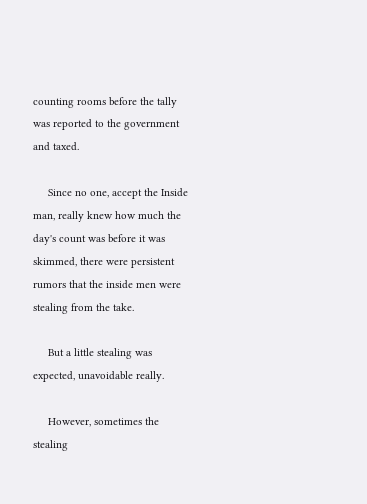counting rooms before the tally was reported to the government and taxed.

     Since no one, accept the Inside man, really knew how much the day's count was before it was skimmed, there were persistent rumors that the inside men were stealing from the take.

     But a little stealing was expected, unavoidable really.

     However, sometimes the stealing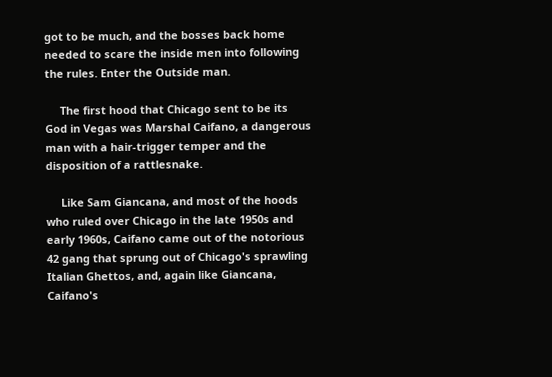got to be much, and the bosses back home needed to scare the inside men into following the rules. Enter the Outside man.

     The first hood that Chicago sent to be its God in Vegas was Marshal Caifano, a dangerous man with a hair-trigger temper and the disposition of a rattlesnake.

     Like Sam Giancana, and most of the hoods who ruled over Chicago in the late 1950s and early 1960s, Caifano came out of the notorious 42 gang that sprung out of Chicago's sprawling Italian Ghettos, and, again like Giancana, Caifano's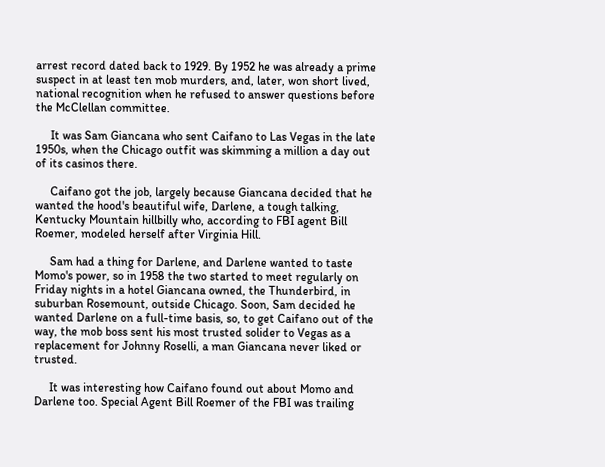arrest record dated back to 1929. By 1952 he was already a prime suspect in at least ten mob murders, and, later, won short lived, national recognition when he refused to answer questions before the McClellan committee.

     It was Sam Giancana who sent Caifano to Las Vegas in the late 1950s, when the Chicago outfit was skimming a million a day out of its casinos there.

     Caifano got the job, largely because Giancana decided that he wanted the hood's beautiful wife, Darlene, a tough talking, Kentucky Mountain hillbilly who, according to FBI agent Bill Roemer, modeled herself after Virginia Hill.

     Sam had a thing for Darlene, and Darlene wanted to taste Momo's power, so in 1958 the two started to meet regularly on Friday nights in a hotel Giancana owned, the Thunderbird, in suburban Rosemount, outside Chicago. Soon, Sam decided he wanted Darlene on a full-time basis, so, to get Caifano out of the way, the mob boss sent his most trusted solider to Vegas as a replacement for Johnny Roselli, a man Giancana never liked or trusted.

     It was interesting how Caifano found out about Momo and Darlene too. Special Agent Bill Roemer of the FBI was trailing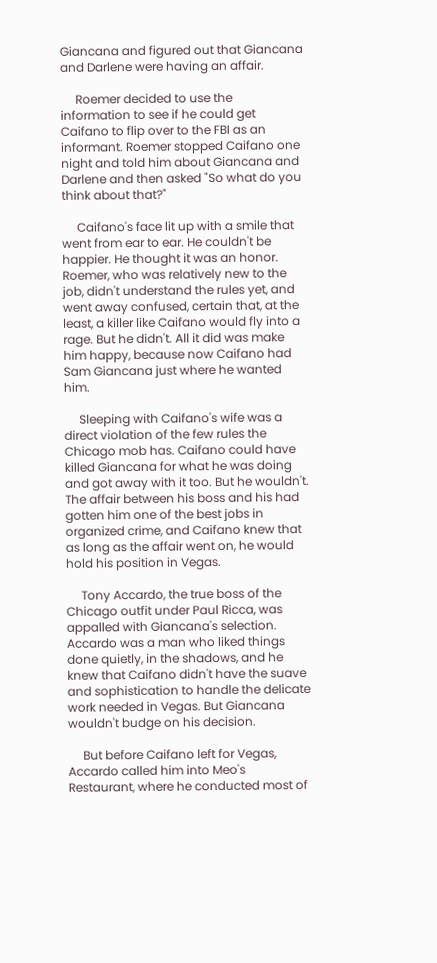Giancana and figured out that Giancana and Darlene were having an affair.

     Roemer decided to use the information to see if he could get Caifano to flip over to the FBI as an informant. Roemer stopped Caifano one night and told him about Giancana and Darlene and then asked "So what do you think about that?"

     Caifano's face lit up with a smile that went from ear to ear. He couldn't be happier. He thought it was an honor. Roemer, who was relatively new to the job, didn't understand the rules yet, and went away confused, certain that, at the least, a killer like Caifano would fly into a rage. But he didn't. All it did was make him happy, because now Caifano had Sam Giancana just where he wanted him.

     Sleeping with Caifano's wife was a direct violation of the few rules the Chicago mob has. Caifano could have killed Giancana for what he was doing and got away with it too. But he wouldn't. The affair between his boss and his had gotten him one of the best jobs in organized crime, and Caifano knew that as long as the affair went on, he would hold his position in Vegas.

     Tony Accardo, the true boss of the Chicago outfit under Paul Ricca, was appalled with Giancana's selection. Accardo was a man who liked things done quietly, in the shadows, and he knew that Caifano didn't have the suave and sophistication to handle the delicate work needed in Vegas. But Giancana wouldn't budge on his decision.

     But before Caifano left for Vegas, Accardo called him into Meo's Restaurant, where he conducted most of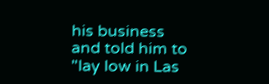his business and told him to "lay low in Las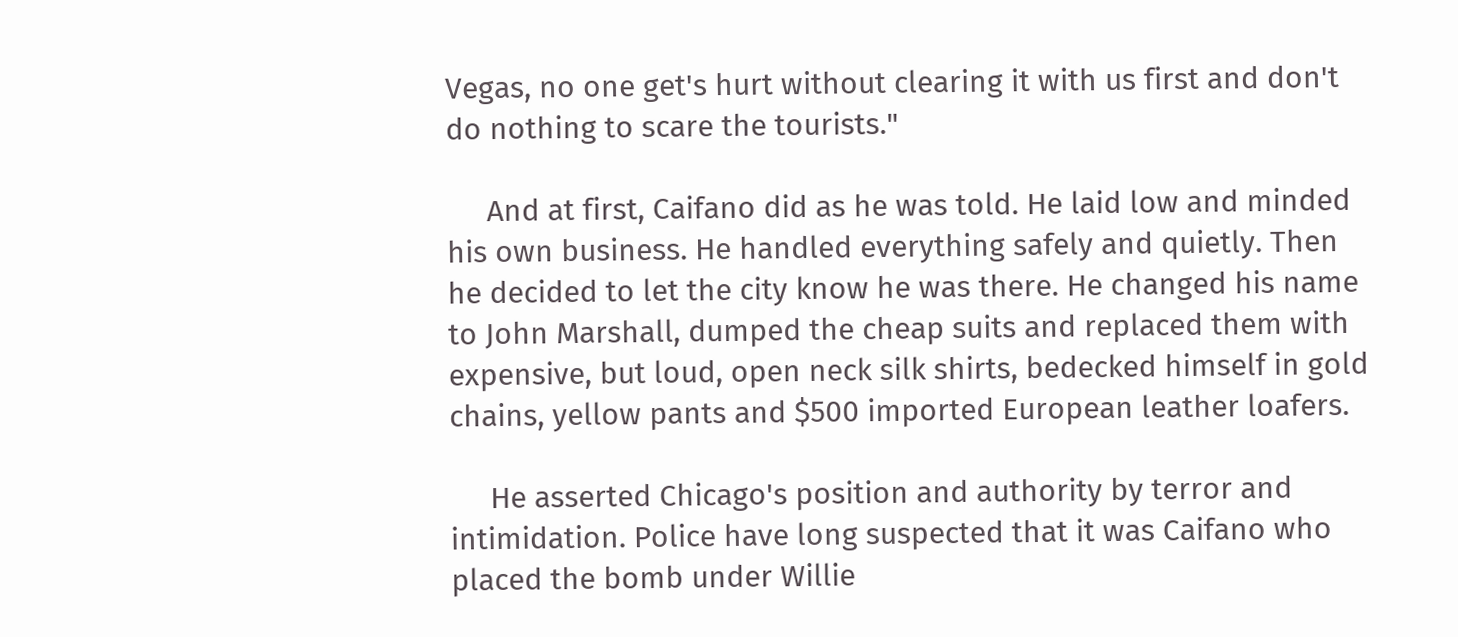Vegas, no one get's hurt without clearing it with us first and don't do nothing to scare the tourists."

     And at first, Caifano did as he was told. He laid low and minded his own business. He handled everything safely and quietly. Then he decided to let the city know he was there. He changed his name to John Marshall, dumped the cheap suits and replaced them with expensive, but loud, open neck silk shirts, bedecked himself in gold chains, yellow pants and $500 imported European leather loafers.

     He asserted Chicago's position and authority by terror and intimidation. Police have long suspected that it was Caifano who placed the bomb under Willie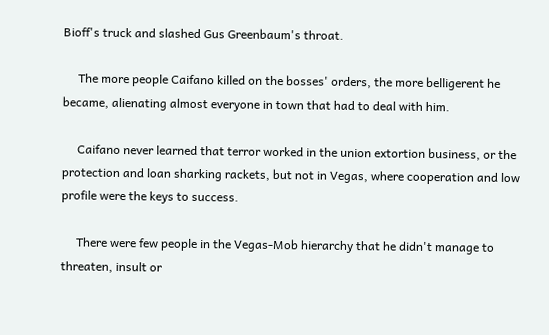Bioff's truck and slashed Gus Greenbaum's throat.

     The more people Caifano killed on the bosses' orders, the more belligerent he became, alienating almost everyone in town that had to deal with him.

     Caifano never learned that terror worked in the union extortion business, or the protection and loan sharking rackets, but not in Vegas, where cooperation and low profile were the keys to success.

     There were few people in the Vegas-Mob hierarchy that he didn't manage to threaten, insult or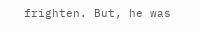frighten. But, he was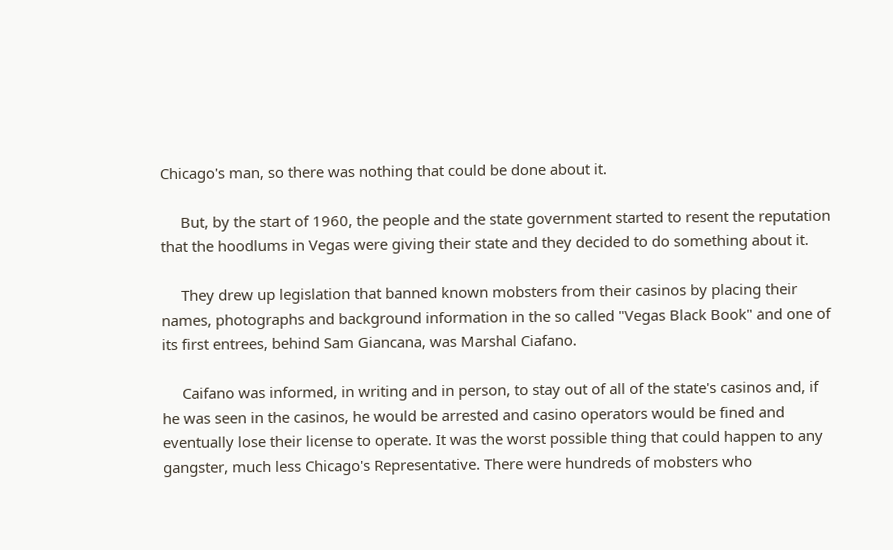Chicago's man, so there was nothing that could be done about it.

     But, by the start of 1960, the people and the state government started to resent the reputation that the hoodlums in Vegas were giving their state and they decided to do something about it.

     They drew up legislation that banned known mobsters from their casinos by placing their names, photographs and background information in the so called "Vegas Black Book" and one of its first entrees, behind Sam Giancana, was Marshal Ciafano.

     Caifano was informed, in writing and in person, to stay out of all of the state's casinos and, if he was seen in the casinos, he would be arrested and casino operators would be fined and eventually lose their license to operate. It was the worst possible thing that could happen to any gangster, much less Chicago's Representative. There were hundreds of mobsters who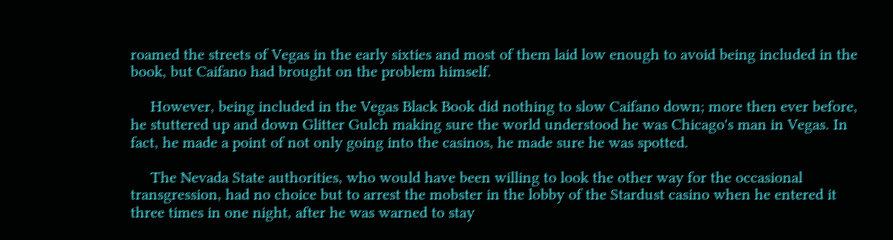roamed the streets of Vegas in the early sixties and most of them laid low enough to avoid being included in the book, but Caifano had brought on the problem himself.

     However, being included in the Vegas Black Book did nothing to slow Caifano down; more then ever before, he stuttered up and down Glitter Gulch making sure the world understood he was Chicago's man in Vegas. In fact, he made a point of not only going into the casinos, he made sure he was spotted.

     The Nevada State authorities, who would have been willing to look the other way for the occasional transgression, had no choice but to arrest the mobster in the lobby of the Stardust casino when he entered it three times in one night, after he was warned to stay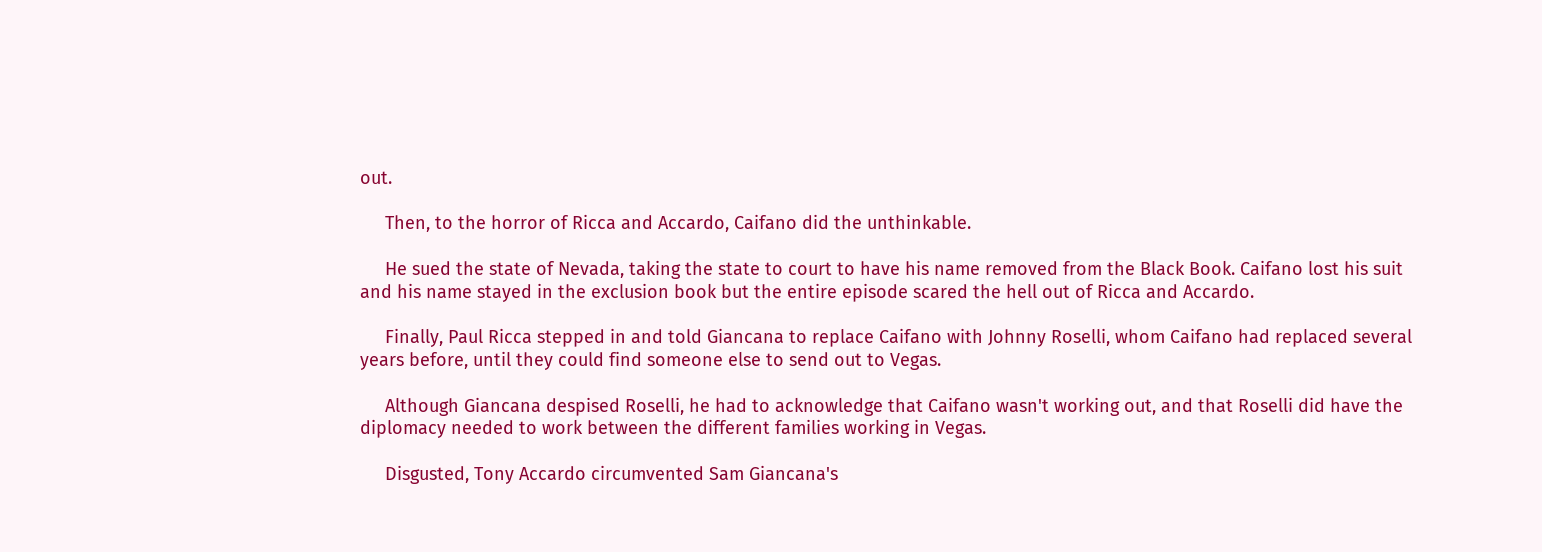out.

     Then, to the horror of Ricca and Accardo, Caifano did the unthinkable.

     He sued the state of Nevada, taking the state to court to have his name removed from the Black Book. Caifano lost his suit and his name stayed in the exclusion book but the entire episode scared the hell out of Ricca and Accardo.

     Finally, Paul Ricca stepped in and told Giancana to replace Caifano with Johnny Roselli, whom Caifano had replaced several years before, until they could find someone else to send out to Vegas.

     Although Giancana despised Roselli, he had to acknowledge that Caifano wasn't working out, and that Roselli did have the diplomacy needed to work between the different families working in Vegas.

     Disgusted, Tony Accardo circumvented Sam Giancana's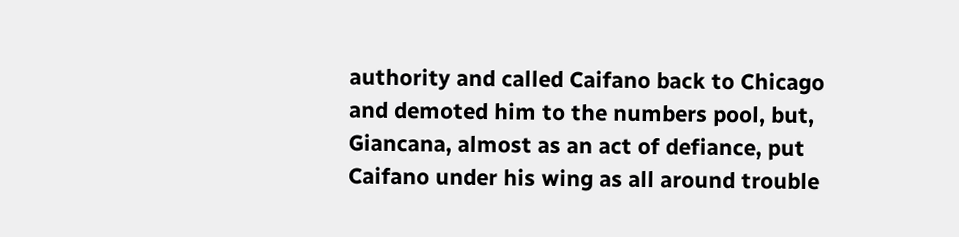authority and called Caifano back to Chicago and demoted him to the numbers pool, but, Giancana, almost as an act of defiance, put Caifano under his wing as all around trouble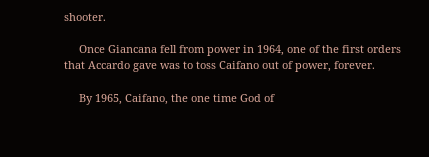shooter.

     Once Giancana fell from power in 1964, one of the first orders that Accardo gave was to toss Caifano out of power, forever.

     By 1965, Caifano, the one time God of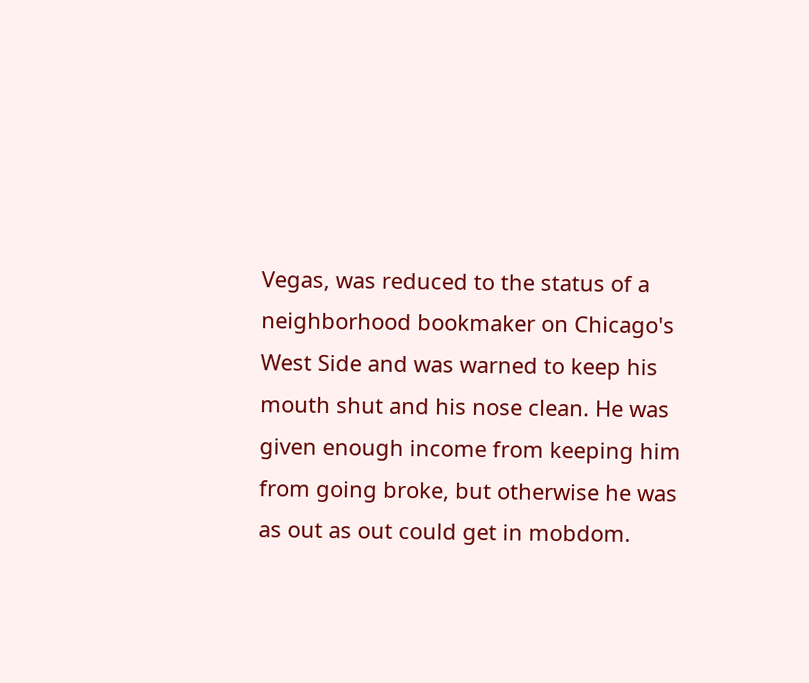Vegas, was reduced to the status of a neighborhood bookmaker on Chicago's West Side and was warned to keep his mouth shut and his nose clean. He was given enough income from keeping him from going broke, but otherwise he was as out as out could get in mobdom.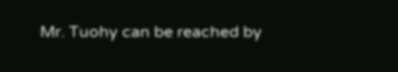Mr. Tuohy can be reached by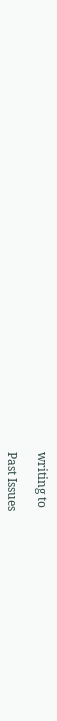writing to

Past Issues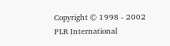Copyright © 1998 - 2002 PLR International